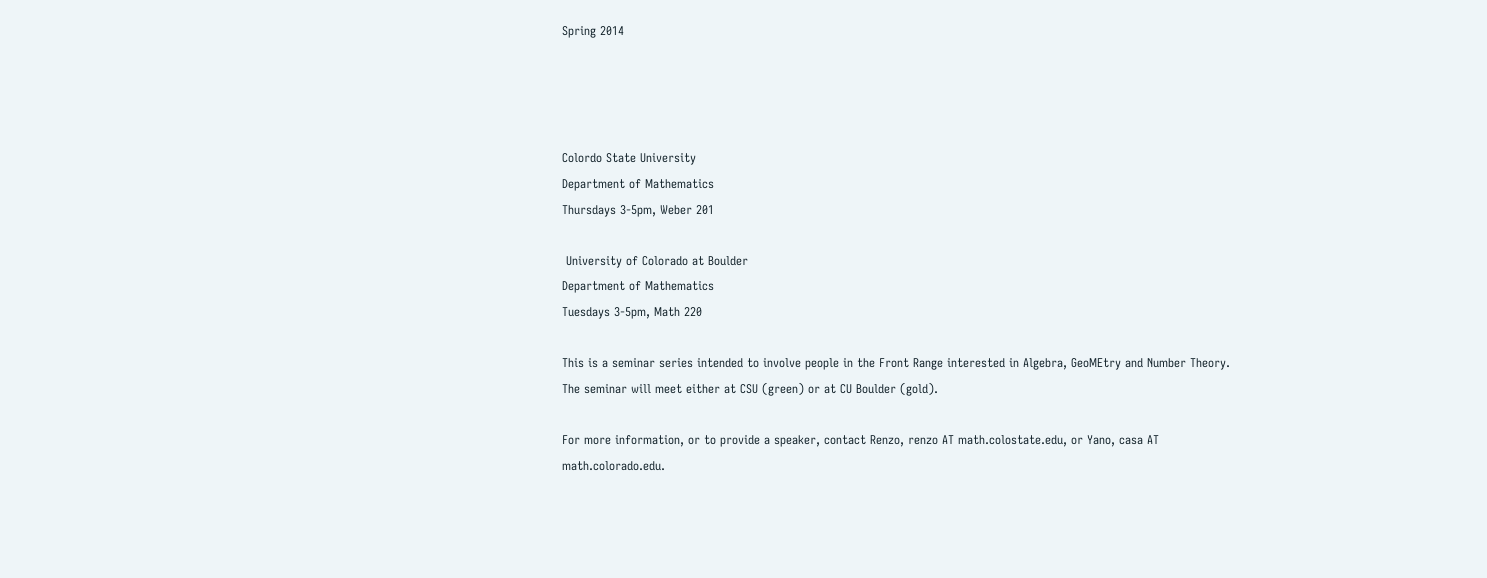Spring 2014




Colordo State University
Department of Mathematics
Thursdays 3-5pm, Weber 201

 University of Colorado at Boulder
Department of Mathematics
Tuesdays 3-5pm, Math 220

This is a seminar series intended to involve people in the Front Range interested in Algebra, GeoMEtry and Number Theory. The seminar will meet either at CSU (green) or at CU Boulder (gold).

For more information, or to provide a speaker, contact Renzo, renzo AT math.colostate.edu, or Yano, casa AT math.colorado.edu.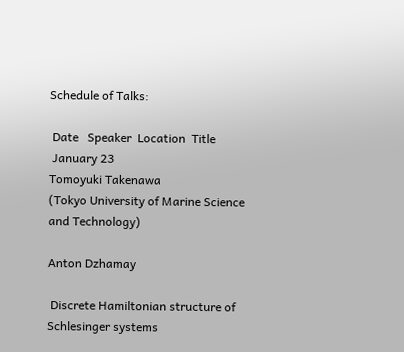Schedule of Talks:

 Date   Speaker  Location  Title
 January 23
Tomoyuki Takenawa
(Tokyo University of Marine Science and Technology)

Anton Dzhamay

 Discrete Hamiltonian structure of Schlesinger systems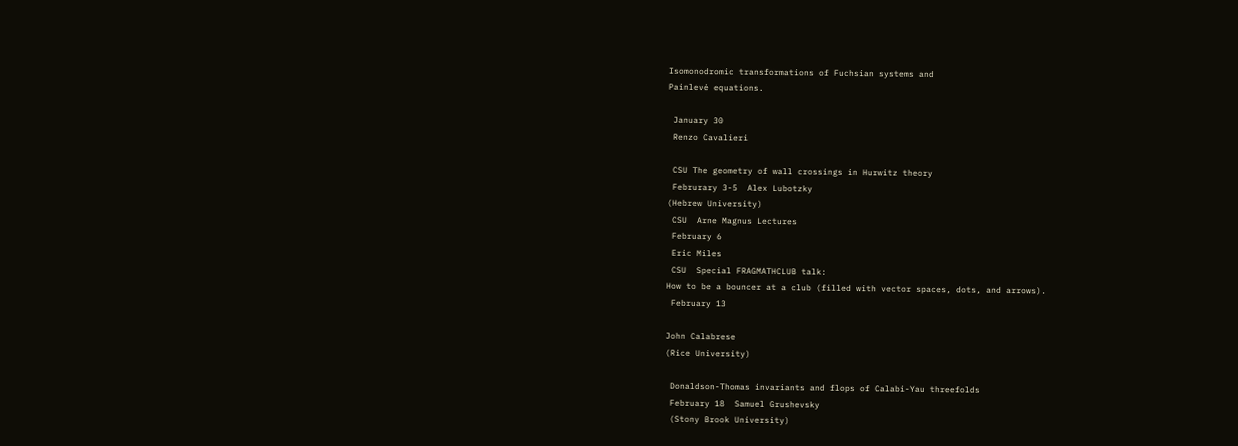Isomonodromic transformations of Fuchsian systems and
Painlevé equations.

 January 30
 Renzo Cavalieri

 CSU The geometry of wall crossings in Hurwitz theory
 Februrary 3-5  Alex Lubotzky
(Hebrew University)
 CSU  Arne Magnus Lectures
 February 6
 Eric Miles
 CSU  Special FRAGMATHCLUB talk:
How to be a bouncer at a club (filled with vector spaces, dots, and arrows).
 February 13

John Calabrese
(Rice University)

 Donaldson-Thomas invariants and flops of Calabi-Yau threefolds
 February 18  Samuel Grushevsky
 (Stony Brook University)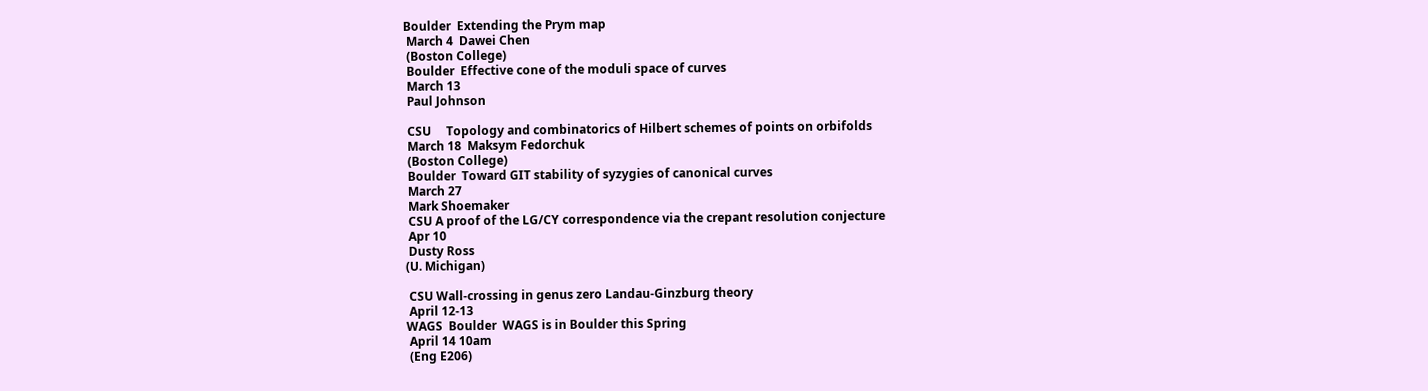Boulder  Extending the Prym map
 March 4  Dawei Chen
 (Boston College)
 Boulder  Effective cone of the moduli space of curves
 March 13
 Paul Johnson

 CSU     Topology and combinatorics of Hilbert schemes of points on orbifolds
 March 18  Maksym Fedorchuk
 (Boston College)
 Boulder  Toward GIT stability of syzygies of canonical curves
 March 27
 Mark Shoemaker
 CSU A proof of the LG/CY correspondence via the crepant resolution conjecture
 Apr 10
 Dusty Ross
(U. Michigan)

 CSU Wall-crossing in genus zero Landau-Ginzburg theory
 April 12-13
WAGS  Boulder  WAGS is in Boulder this Spring
 April 14 10am
 (Eng E206)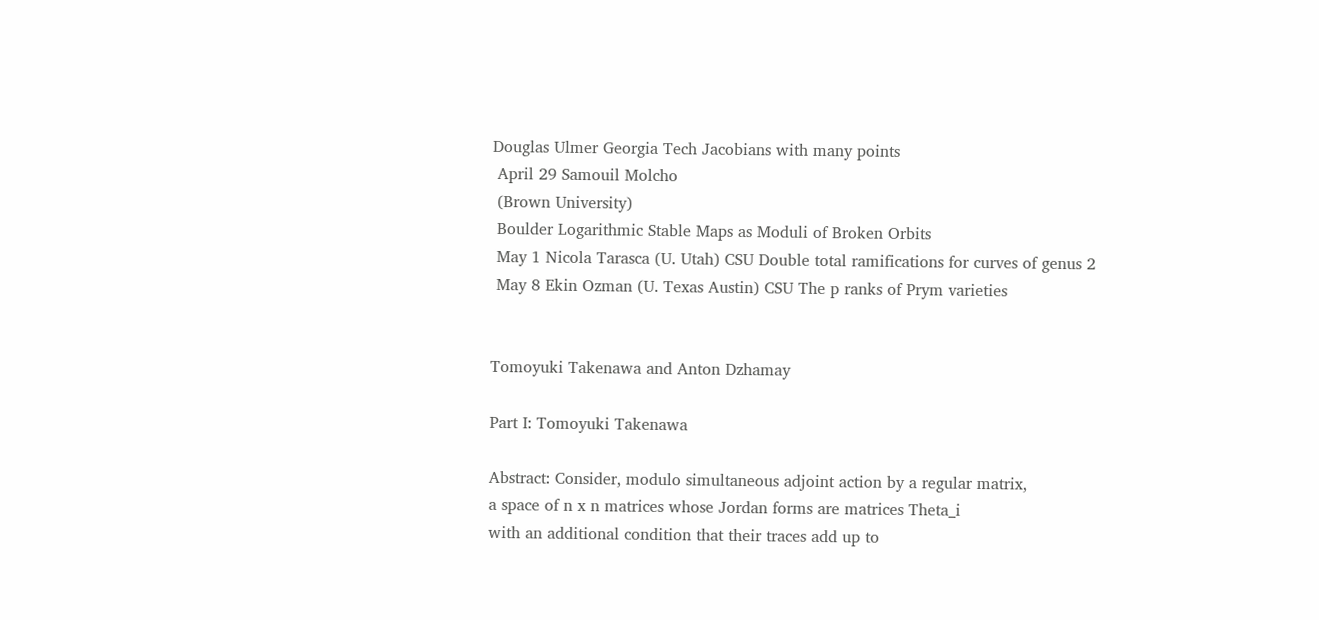Douglas Ulmer Georgia Tech Jacobians with many points
 April 29 Samouil Molcho
 (Brown University)
 Boulder Logarithmic Stable Maps as Moduli of Broken Orbits
 May 1 Nicola Tarasca (U. Utah) CSU Double total ramifications for curves of genus 2
 May 8 Ekin Ozman (U. Texas Austin) CSU The p ranks of Prym varieties


Tomoyuki Takenawa and Anton Dzhamay

Part I: Tomoyuki Takenawa

Abstract: Consider, modulo simultaneous adjoint action by a regular matrix,
a space of n x n matrices whose Jordan forms are matrices Theta_i
with an additional condition that their traces add up to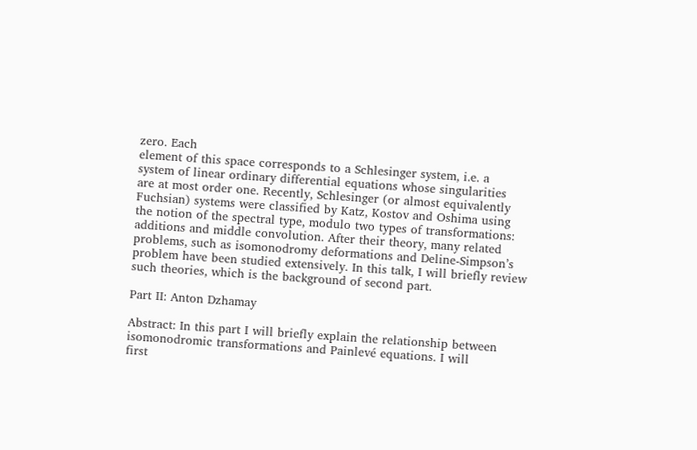zero. Each
element of this space corresponds to a Schlesinger system, i.e. a
system of linear ordinary differential equations whose singularities
are at most order one. Recently, Schlesinger (or almost equivalently
Fuchsian) systems were classified by Katz, Kostov and Oshima using
the notion of the spectral type, modulo two types of transformations:
additions and middle convolution. After their theory, many related
problems, such as isomonodromy deformations and Deline-Simpson’s
problem have been studied extensively. In this talk, I will briefly review
such theories, which is the background of second part.

Part II: Anton Dzhamay

Abstract: In this part I will briefly explain the relationship between
isomonodromic transformations and Painlevé equations. I will
first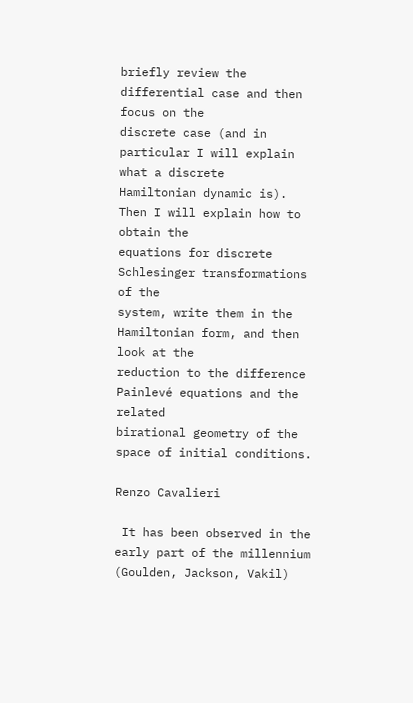briefly review the differential case and then focus on the
discrete case (and in particular I will explain what a discrete
Hamiltonian dynamic is). Then I will explain how to obtain the
equations for discrete Schlesinger transformations of the
system, write them in the Hamiltonian form, and then look at the
reduction to the difference Painlevé equations and the related
birational geometry of the space of initial conditions.

Renzo Cavalieri

 It has been observed in the early part of the millennium (Goulden, Jackson, Vakil)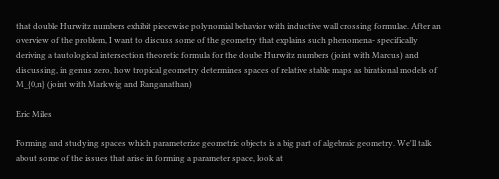that double Hurwitz numbers exhibit piecewise polynomial behavior with inductive wall crossing formulae. After an overview of the problem, I want to discuss some of the geometry that explains such phenomena- specifically deriving a tautological intersection theoretic formula for the doube Hurwitz numbers (joint with Marcus) and discussing, in genus zero, how tropical geometry determines spaces of relative stable maps as birational models of M_{0,n} (joint with Markwig and Ranganathan)

Eric Miles

Forming and studying spaces which parameterize geometric objects is a big part of algebraic geometry. We'll talk about some of the issues that arise in forming a parameter space, look at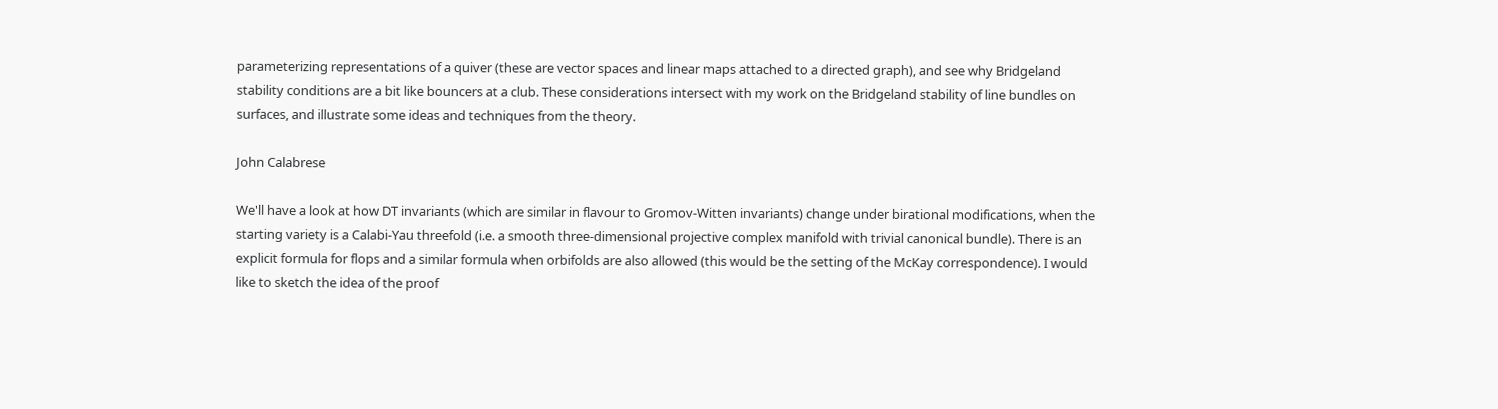parameterizing representations of a quiver (these are vector spaces and linear maps attached to a directed graph), and see why Bridgeland stability conditions are a bit like bouncers at a club. These considerations intersect with my work on the Bridgeland stability of line bundles on surfaces, and illustrate some ideas and techniques from the theory.

John Calabrese

We'll have a look at how DT invariants (which are similar in flavour to Gromov-Witten invariants) change under birational modifications, when the starting variety is a Calabi-Yau threefold (i.e. a smooth three-dimensional projective complex manifold with trivial canonical bundle). There is an explicit formula for flops and a similar formula when orbifolds are also allowed (this would be the setting of the McKay correspondence). I would like to sketch the idea of the proof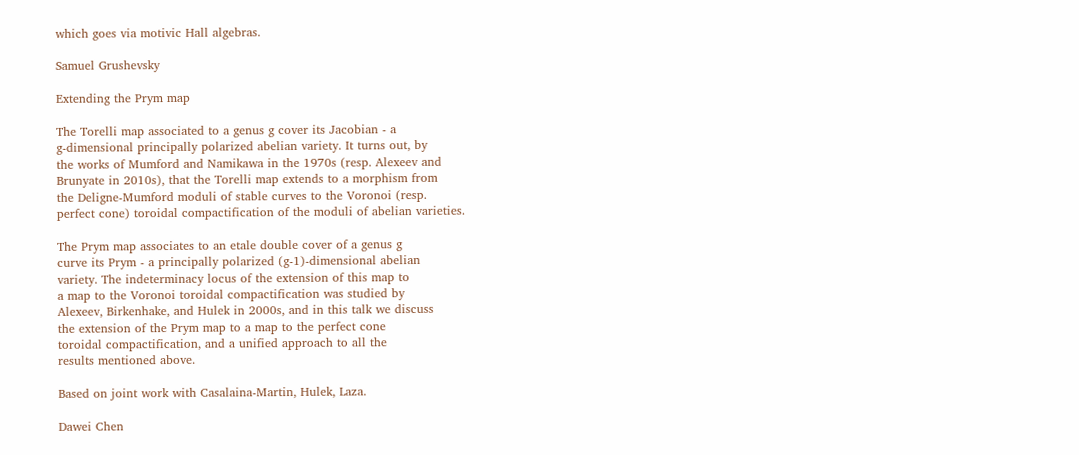which goes via motivic Hall algebras.

Samuel Grushevsky

Extending the Prym map

The Torelli map associated to a genus g cover its Jacobian - a
g-dimensional principally polarized abelian variety. It turns out, by
the works of Mumford and Namikawa in the 1970s (resp. Alexeev and
Brunyate in 2010s), that the Torelli map extends to a morphism from
the Deligne-Mumford moduli of stable curves to the Voronoi (resp.
perfect cone) toroidal compactification of the moduli of abelian varieties.

The Prym map associates to an etale double cover of a genus g
curve its Prym - a principally polarized (g-1)-dimensional abelian
variety. The indeterminacy locus of the extension of this map to
a map to the Voronoi toroidal compactification was studied by
Alexeev, Birkenhake, and Hulek in 2000s, and in this talk we discuss
the extension of the Prym map to a map to the perfect cone
toroidal compactification, and a unified approach to all the
results mentioned above.

Based on joint work with Casalaina-Martin, Hulek, Laza.

Dawei Chen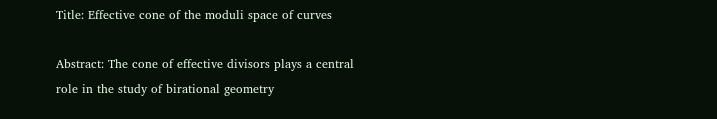Title: Effective cone of the moduli space of curves

Abstract: The cone of effective divisors plays a central role in the study of birational geometry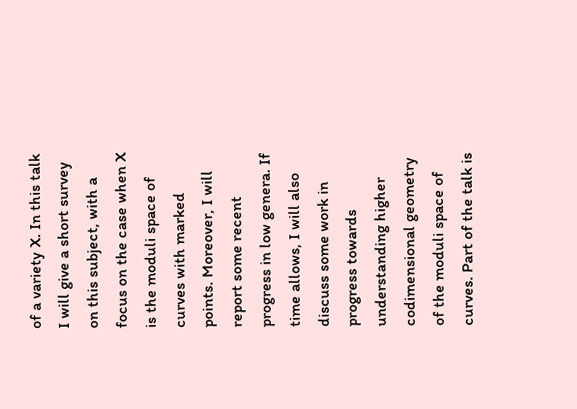of a variety X. In this talk I will give a short survey on this subject, with a focus on the case when X is the moduli space of curves with marked points. Moreover, I will report some recent progress in low genera. If time allows, I will also discuss some work in progress towards understanding higher codimensional geometry of the moduli space of curves. Part of the talk is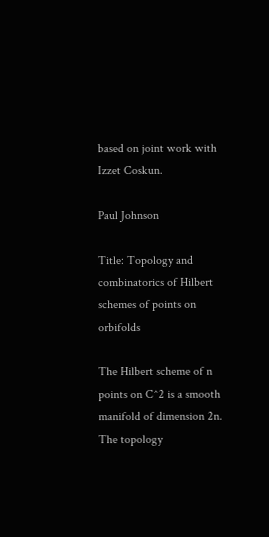based on joint work with Izzet Coskun.

Paul Johnson

Title: Topology and combinatorics of Hilbert schemes of points on orbifolds

The Hilbert scheme of n points on C^2 is a smooth manifold of dimension 2n.  The topology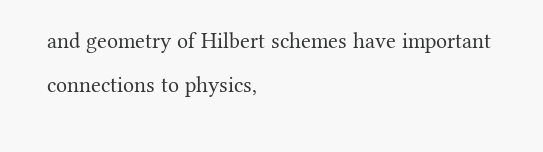and geometry of Hilbert schemes have important connections to physics,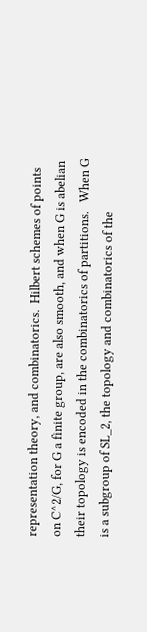representation theory, and combinatorics.  Hilbert schemes of points on C^2/G, for G a finite group, are also smooth, and when G is abelian their topology is encoded in the combinatorics of partitions.   When G is a subgroup of SL_2, the topology and combinatorics of the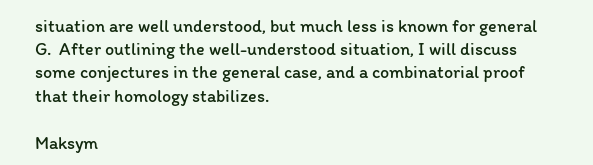situation are well understood, but much less is known for general G.  After outlining the well-understood situation, I will discuss some conjectures in the general case, and a combinatorial proof that their homology stabilizes.

Maksym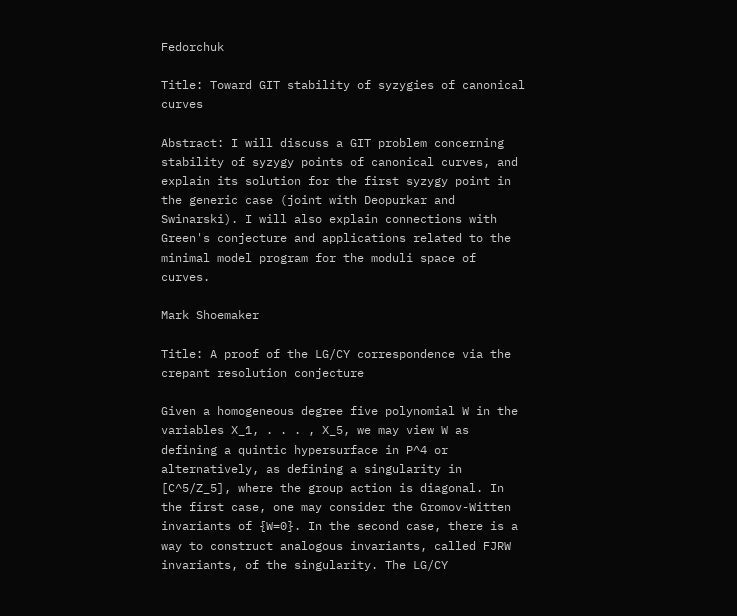Fedorchuk

Title: Toward GIT stability of syzygies of canonical curves

Abstract: I will discuss a GIT problem concerning stability of syzygy points of canonical curves, and explain its solution for the first syzygy point in the generic case (joint with Deopurkar and Swinarski). I will also explain connections with Green's conjecture and applications related to the minimal model program for the moduli space of curves.

Mark Shoemaker

Title: A proof of the LG/CY correspondence via the crepant resolution conjecture

Given a homogeneous degree five polynomial W in the variables X_1, . . . , X_5, we may view W as defining a quintic hypersurface in P^4 or alternatively, as defining a singularity in [C^5/Z_5], where the group action is diagonal. In the first case, one may consider the Gromov-Witten invariants of {W=0}. In the second case, there is a way to construct analogous invariants, called FJRW invariants, of the singularity. The LG/CY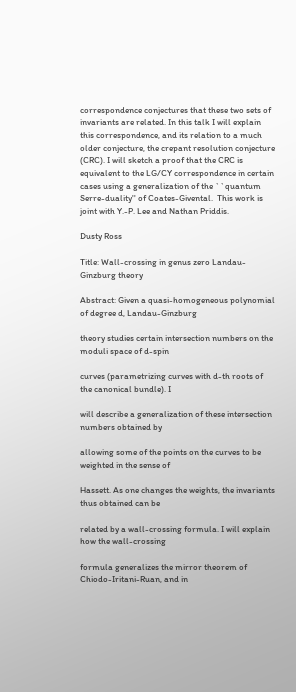correspondence conjectures that these two sets of invariants are related. In this talk I will explain this correspondence, and its relation to a much older conjecture, the crepant resolution conjecture (CRC). I will sketch a proof that the CRC is equivalent to the LG/CY correspondence in certain cases using a generalization of the ``quantum Serre-duality'' of Coates-Givental.  This work is joint with Y.-P. Lee and Nathan Priddis.

Dusty Ross

Title: Wall-crossing in genus zero Landau-Ginzburg theory

Abstract: Given a quasi-homogeneous polynomial of degree d, Landau-Ginzburg

theory studies certain intersection numbers on the moduli space of d-spin

curves (parametrizing curves with d-th roots of the canonical bundle). I

will describe a generalization of these intersection numbers obtained by

allowing some of the points on the curves to be weighted in the sense of

Hassett. As one changes the weights, the invariants thus obtained can be

related by a wall-crossing formula. I will explain how the wall-crossing

formula generalizes the mirror theorem of Chiodo-Iritani-Ruan, and in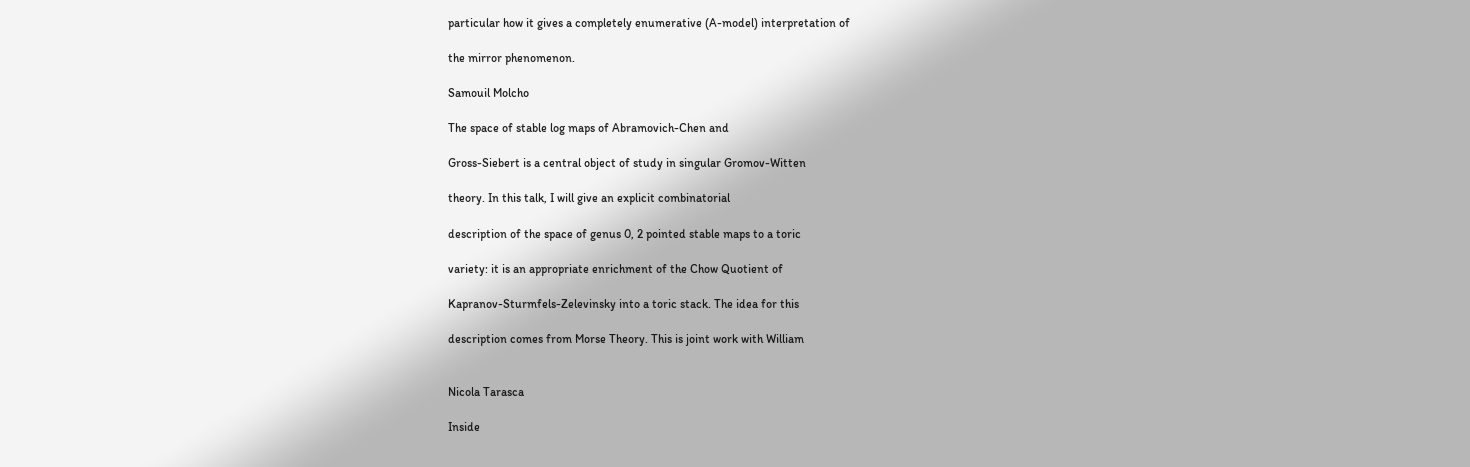particular how it gives a completely enumerative (A-model) interpretation of

the mirror phenomenon.

Samouil Molcho

The space of stable log maps of Abramovich-Chen and

Gross-Siebert is a central object of study in singular Gromov-Witten

theory. In this talk, I will give an explicit combinatorial

description of the space of genus 0, 2 pointed stable maps to a toric

variety: it is an appropriate enrichment of the Chow Quotient of

Kapranov-Sturmfels-Zelevinsky into a toric stack. The idea for this

description comes from Morse Theory. This is joint work with William


Nicola Tarasca

Inside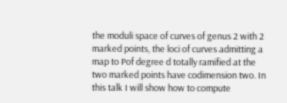the moduli space of curves of genus 2 with 2 marked points, the loci of curves admitting a map to Pof degree d totally ramified at the two marked points have codimension two. In this talk I will show how to compute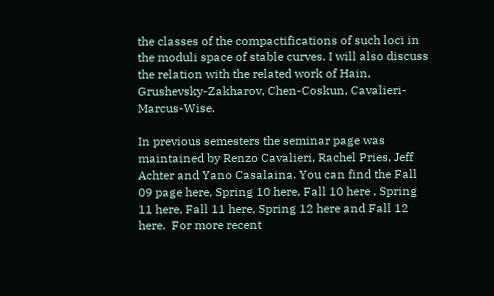the classes of the compactifications of such loci in the moduli space of stable curves. I will also discuss the relation with the related work of Hain, Grushevsky-Zakharov, Chen-Coskun, Cavalieri-Marcus-Wise.

In previous semesters the seminar page was maintained by Renzo Cavalieri, Rachel Pries, Jeff Achter and Yano Casalaina. You can find the Fall 09 page here, Spring 10 here, Fall 10 here , Spring 11 here, Fall 11 here, Spring 12 here and Fall 12 here.  For more recent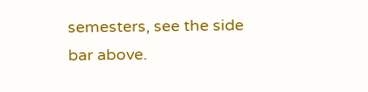semesters, see the side bar above.